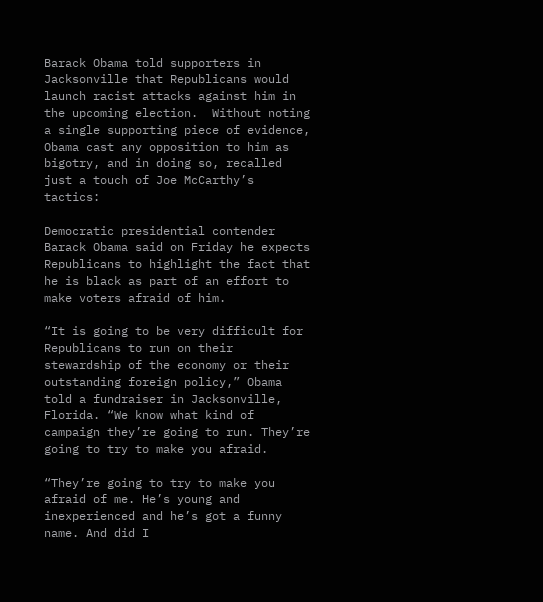Barack Obama told supporters in Jacksonville that Republicans would launch racist attacks against him in the upcoming election.  Without noting a single supporting piece of evidence, Obama cast any opposition to him as bigotry, and in doing so, recalled just a touch of Joe McCarthy’s tactics:

Democratic presidential contender Barack Obama said on Friday he expects Republicans to highlight the fact that he is black as part of an effort to make voters afraid of him.

“It is going to be very difficult for Republicans to run on their stewardship of the economy or their outstanding foreign policy,” Obama told a fundraiser in Jacksonville, Florida. “We know what kind of campaign they’re going to run. They’re going to try to make you afraid.

“They’re going to try to make you afraid of me. He’s young and inexperienced and he’s got a funny name. And did I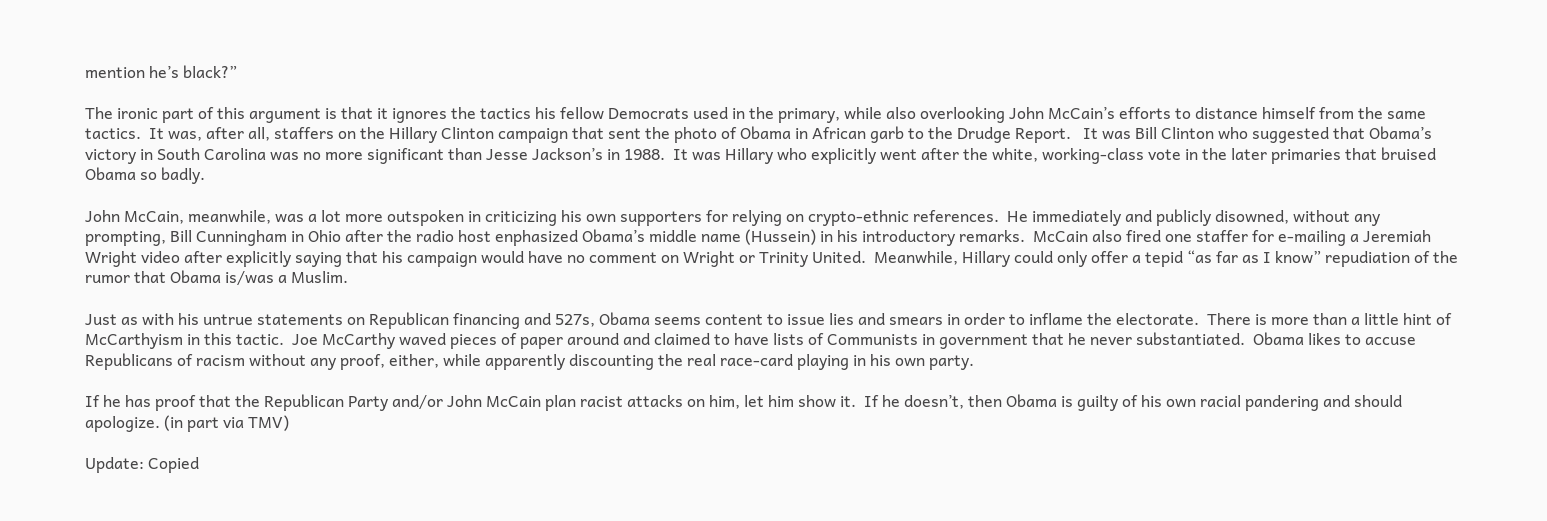mention he’s black?”

The ironic part of this argument is that it ignores the tactics his fellow Democrats used in the primary, while also overlooking John McCain’s efforts to distance himself from the same tactics.  It was, after all, staffers on the Hillary Clinton campaign that sent the photo of Obama in African garb to the Drudge Report.   It was Bill Clinton who suggested that Obama’s victory in South Carolina was no more significant than Jesse Jackson’s in 1988.  It was Hillary who explicitly went after the white, working-class vote in the later primaries that bruised Obama so badly.

John McCain, meanwhile, was a lot more outspoken in criticizing his own supporters for relying on crypto-ethnic references.  He immediately and publicly disowned, without any prompting, Bill Cunningham in Ohio after the radio host enphasized Obama’s middle name (Hussein) in his introductory remarks.  McCain also fired one staffer for e-mailing a Jeremiah Wright video after explicitly saying that his campaign would have no comment on Wright or Trinity United.  Meanwhile, Hillary could only offer a tepid “as far as I know” repudiation of the rumor that Obama is/was a Muslim.

Just as with his untrue statements on Republican financing and 527s, Obama seems content to issue lies and smears in order to inflame the electorate.  There is more than a little hint of McCarthyism in this tactic.  Joe McCarthy waved pieces of paper around and claimed to have lists of Communists in government that he never substantiated.  Obama likes to accuse Republicans of racism without any proof, either, while apparently discounting the real race-card playing in his own party.

If he has proof that the Republican Party and/or John McCain plan racist attacks on him, let him show it.  If he doesn’t, then Obama is guilty of his own racial pandering and should apologize. (in part via TMV)

Update: Copied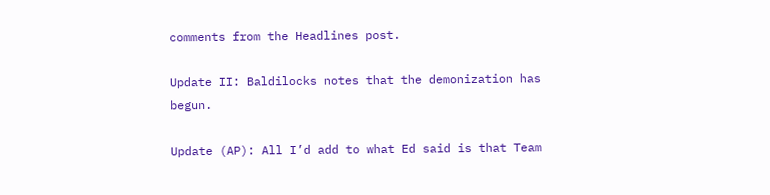comments from the Headlines post.

Update II: Baldilocks notes that the demonization has begun.

Update (AP): All I’d add to what Ed said is that Team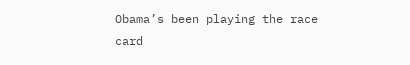Obama’s been playing the race card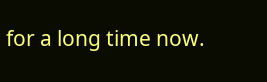for a long time now.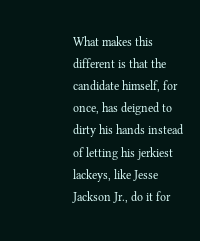What makes this different is that the candidate himself, for once, has deigned to dirty his hands instead of letting his jerkiest lackeys, like Jesse Jackson Jr., do it for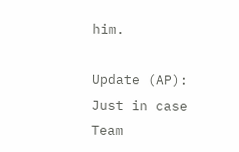him.

Update (AP): Just in case Team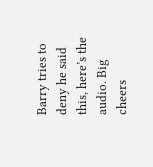Barry tries to deny he said this, here’s the audio. Big cheers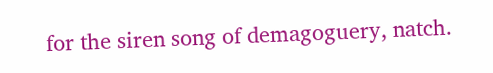for the siren song of demagoguery, natch.